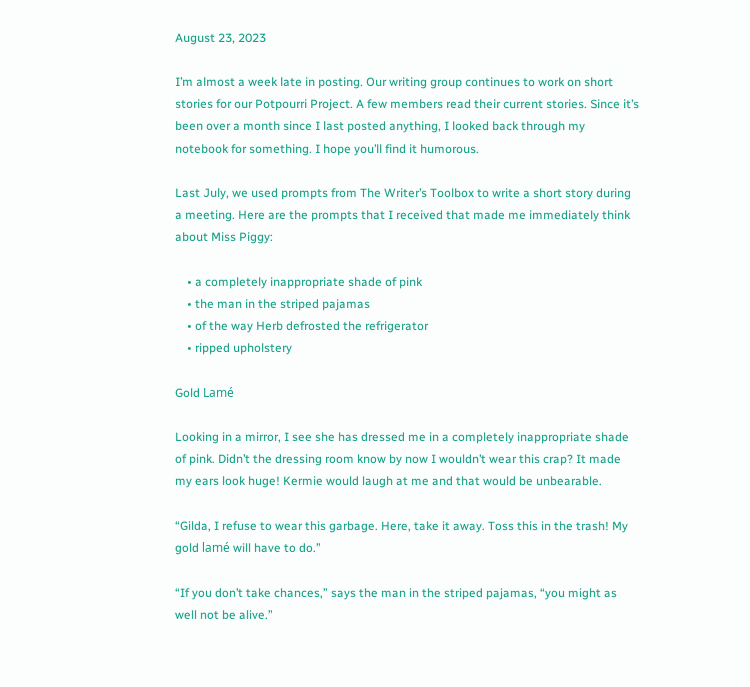August 23, 2023

I’m almost a week late in posting. Our writing group continues to work on short stories for our Potpourri Project. A few members read their current stories. Since it’s been over a month since I last posted anything, I looked back through my notebook for something. I hope you’ll find it humorous.

Last July, we used prompts from The Writer’s Toolbox to write a short story during a meeting. Here are the prompts that I received that made me immediately think about Miss Piggy:

    • a completely inappropriate shade of pink
    • the man in the striped pajamas
    • of the way Herb defrosted the refrigerator
    • ripped upholstery

Gold Lamé

Looking in a mirror, I see she has dressed me in a completely inappropriate shade of pink. Didn’t the dressing room know by now I wouldn’t wear this crap? It made my ears look huge! Kermie would laugh at me and that would be unbearable.

“Gilda, I refuse to wear this garbage. Here, take it away. Toss this in the trash! My gold lamé will have to do.”

“If you don’t take chances,” says the man in the striped pajamas, “you might as well not be alive.”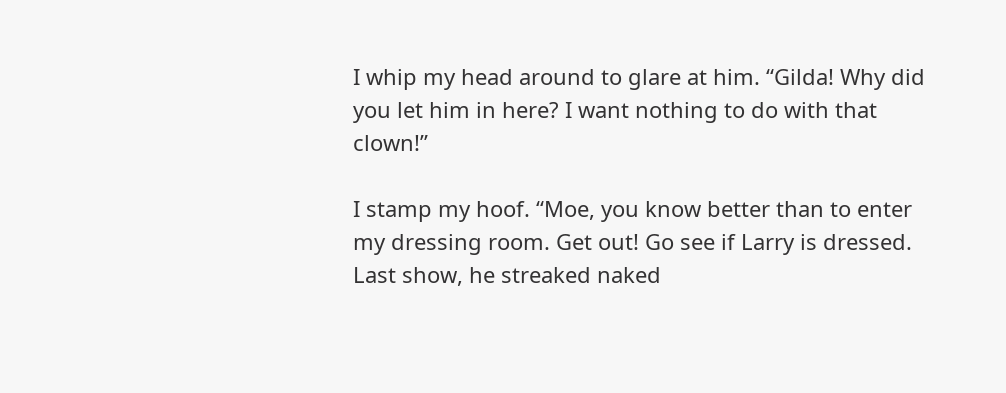I whip my head around to glare at him. “Gilda! Why did you let him in here? I want nothing to do with that clown!”

I stamp my hoof. “Moe, you know better than to enter my dressing room. Get out! Go see if Larry is dressed. Last show, he streaked naked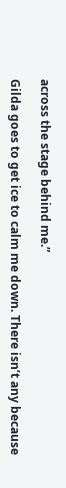across the stage behind me.”

Gilda goes to get ice to calm me down. There isn’t any because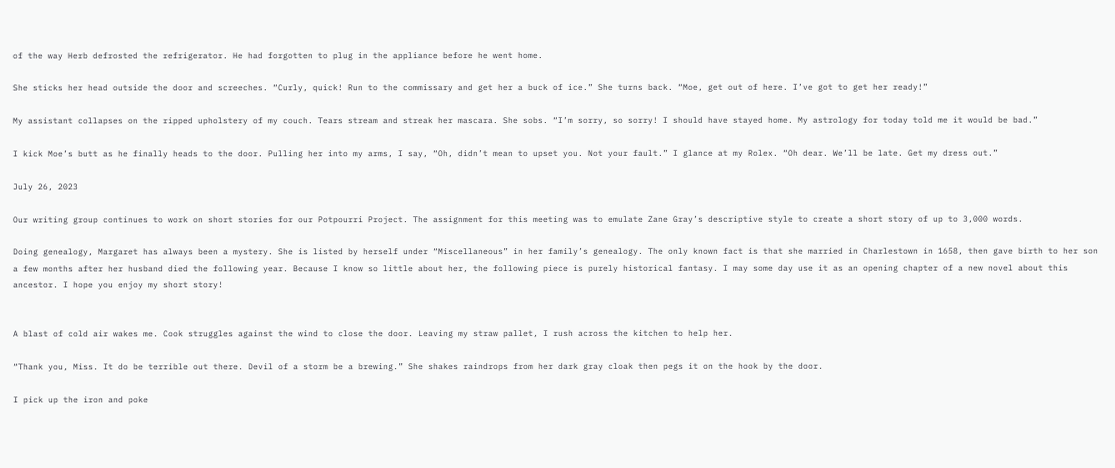of the way Herb defrosted the refrigerator. He had forgotten to plug in the appliance before he went home.

She sticks her head outside the door and screeches. “Curly, quick! Run to the commissary and get her a buck of ice.” She turns back. “Moe, get out of here. I’ve got to get her ready!”

My assistant collapses on the ripped upholstery of my couch. Tears stream and streak her mascara. She sobs. “I’m sorry, so sorry! I should have stayed home. My astrology for today told me it would be bad.”

I kick Moe’s butt as he finally heads to the door. Pulling her into my arms, I say, “Oh, didn’t mean to upset you. Not your fault.” I glance at my Rolex. “Oh dear. We’ll be late. Get my dress out.”

July 26, 2023

Our writing group continues to work on short stories for our Potpourri Project. The assignment for this meeting was to emulate Zane Gray’s descriptive style to create a short story of up to 3,000 words.

Doing genealogy, Margaret has always been a mystery. She is listed by herself under “Miscellaneous” in her family’s genealogy. The only known fact is that she married in Charlestown in 1658, then gave birth to her son a few months after her husband died the following year. Because I know so little about her, the following piece is purely historical fantasy. I may some day use it as an opening chapter of a new novel about this ancestor. I hope you enjoy my short story!


A blast of cold air wakes me. Cook struggles against the wind to close the door. Leaving my straw pallet, I rush across the kitchen to help her.

“Thank you, Miss. It do be terrible out there. Devil of a storm be a brewing.” She shakes raindrops from her dark gray cloak then pegs it on the hook by the door.

I pick up the iron and poke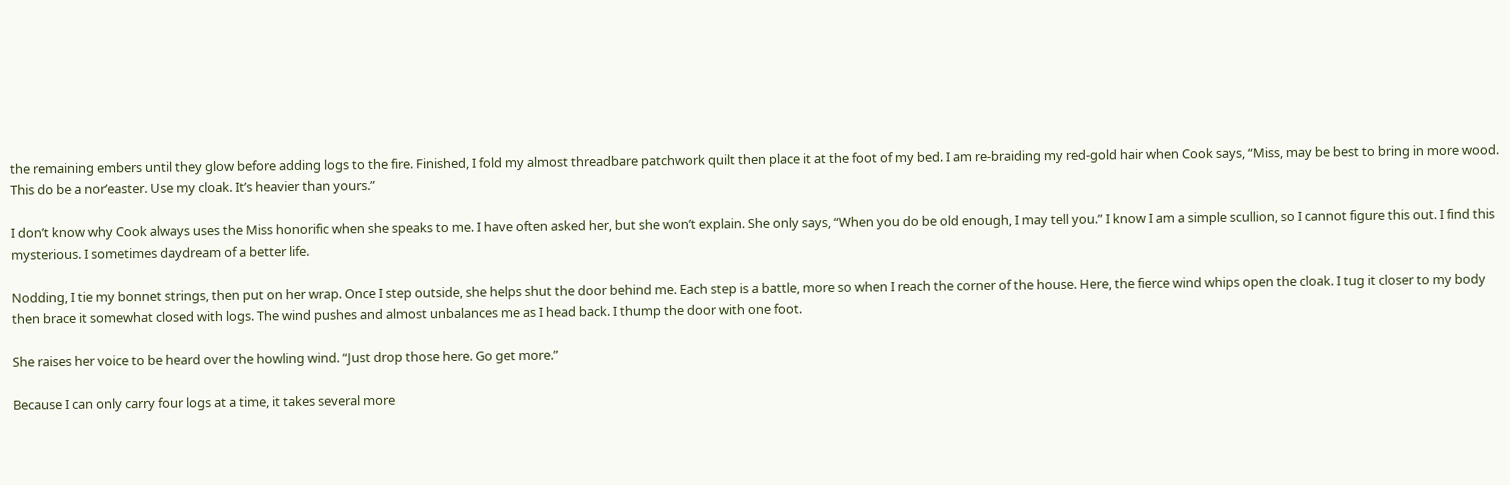the remaining embers until they glow before adding logs to the fire. Finished, I fold my almost threadbare patchwork quilt then place it at the foot of my bed. I am re-braiding my red-gold hair when Cook says, “Miss, may be best to bring in more wood. This do be a nor’easter. Use my cloak. It’s heavier than yours.”

I don’t know why Cook always uses the Miss honorific when she speaks to me. I have often asked her, but she won’t explain. She only says, “When you do be old enough, I may tell you.” I know I am a simple scullion, so I cannot figure this out. I find this mysterious. I sometimes daydream of a better life.

Nodding, I tie my bonnet strings, then put on her wrap. Once I step outside, she helps shut the door behind me. Each step is a battle, more so when I reach the corner of the house. Here, the fierce wind whips open the cloak. I tug it closer to my body then brace it somewhat closed with logs. The wind pushes and almost unbalances me as I head back. I thump the door with one foot.

She raises her voice to be heard over the howling wind. “Just drop those here. Go get more.”

Because I can only carry four logs at a time, it takes several more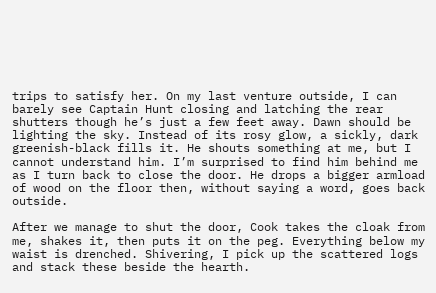trips to satisfy her. On my last venture outside, I can barely see Captain Hunt closing and latching the rear shutters though he’s just a few feet away. Dawn should be lighting the sky. Instead of its rosy glow, a sickly, dark greenish-black fills it. He shouts something at me, but I cannot understand him. I’m surprised to find him behind me as I turn back to close the door. He drops a bigger armload of wood on the floor then, without saying a word, goes back outside.

After we manage to shut the door, Cook takes the cloak from me, shakes it, then puts it on the peg. Everything below my waist is drenched. Shivering, I pick up the scattered logs and stack these beside the hearth.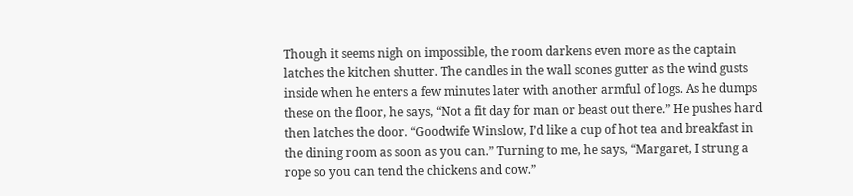Though it seems nigh on impossible, the room darkens even more as the captain latches the kitchen shutter. The candles in the wall scones gutter as the wind gusts inside when he enters a few minutes later with another armful of logs. As he dumps these on the floor, he says, “Not a fit day for man or beast out there.” He pushes hard then latches the door. “Goodwife Winslow, I’d like a cup of hot tea and breakfast in the dining room as soon as you can.” Turning to me, he says, “Margaret, I strung a rope so you can tend the chickens and cow.”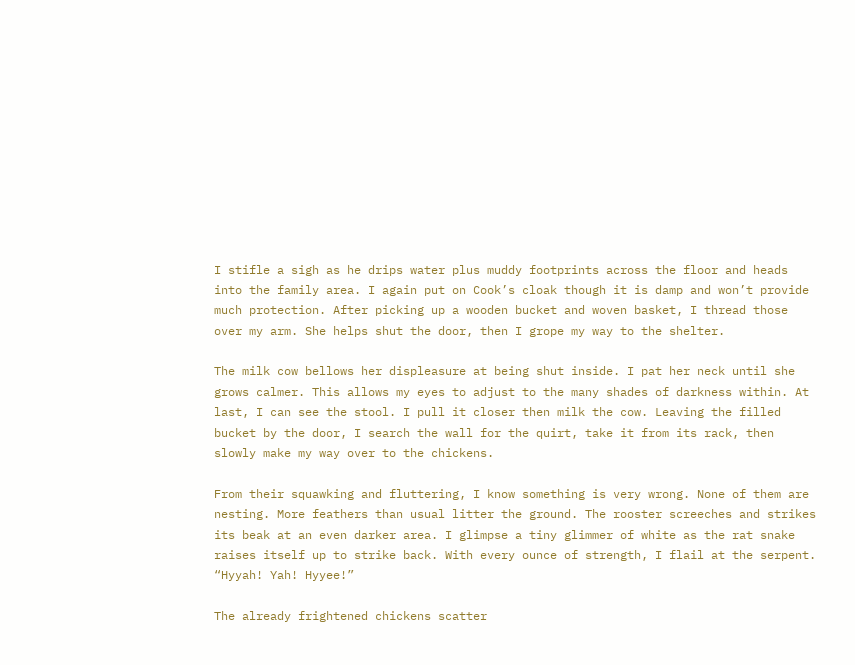I stifle a sigh as he drips water plus muddy footprints across the floor and heads into the family area. I again put on Cook’s cloak though it is damp and won’t provide much protection. After picking up a wooden bucket and woven basket, I thread those over my arm. She helps shut the door, then I grope my way to the shelter.

The milk cow bellows her displeasure at being shut inside. I pat her neck until she grows calmer. This allows my eyes to adjust to the many shades of darkness within. At last, I can see the stool. I pull it closer then milk the cow. Leaving the filled bucket by the door, I search the wall for the quirt, take it from its rack, then slowly make my way over to the chickens.

From their squawking and fluttering, I know something is very wrong. None of them are nesting. More feathers than usual litter the ground. The rooster screeches and strikes its beak at an even darker area. I glimpse a tiny glimmer of white as the rat snake raises itself up to strike back. With every ounce of strength, I flail at the serpent. “Hyyah! Yah! Hyyee!”

The already frightened chickens scatter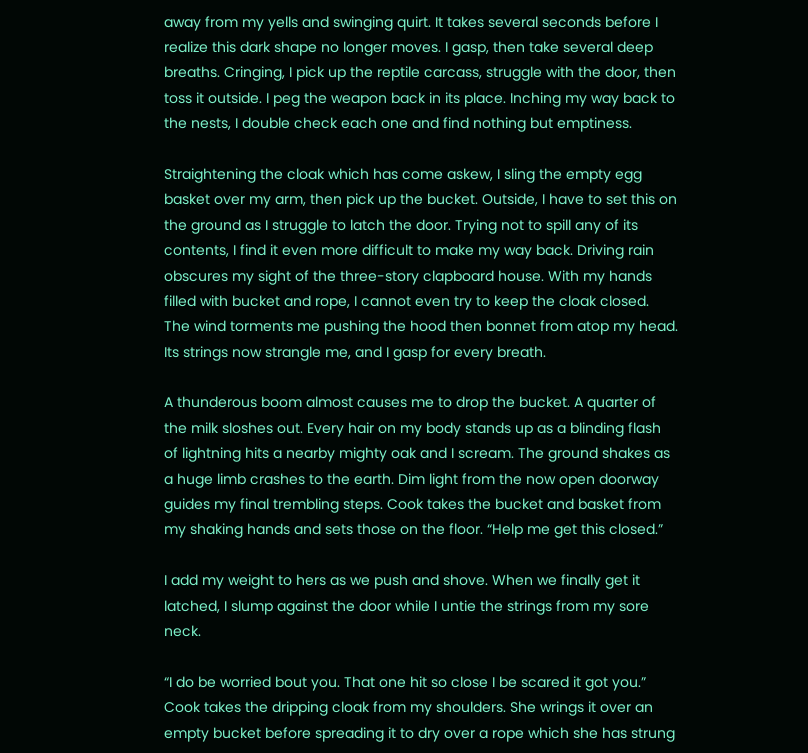away from my yells and swinging quirt. It takes several seconds before I realize this dark shape no longer moves. I gasp, then take several deep breaths. Cringing, I pick up the reptile carcass, struggle with the door, then toss it outside. I peg the weapon back in its place. Inching my way back to the nests, I double check each one and find nothing but emptiness.

Straightening the cloak which has come askew, I sling the empty egg basket over my arm, then pick up the bucket. Outside, I have to set this on the ground as I struggle to latch the door. Trying not to spill any of its contents, I find it even more difficult to make my way back. Driving rain obscures my sight of the three-story clapboard house. With my hands filled with bucket and rope, I cannot even try to keep the cloak closed. The wind torments me pushing the hood then bonnet from atop my head. Its strings now strangle me, and I gasp for every breath.

A thunderous boom almost causes me to drop the bucket. A quarter of the milk sloshes out. Every hair on my body stands up as a blinding flash of lightning hits a nearby mighty oak and I scream. The ground shakes as a huge limb crashes to the earth. Dim light from the now open doorway guides my final trembling steps. Cook takes the bucket and basket from my shaking hands and sets those on the floor. “Help me get this closed.”

I add my weight to hers as we push and shove. When we finally get it latched, I slump against the door while I untie the strings from my sore neck.

“I do be worried bout you. That one hit so close I be scared it got you.” Cook takes the dripping cloak from my shoulders. She wrings it over an empty bucket before spreading it to dry over a rope which she has strung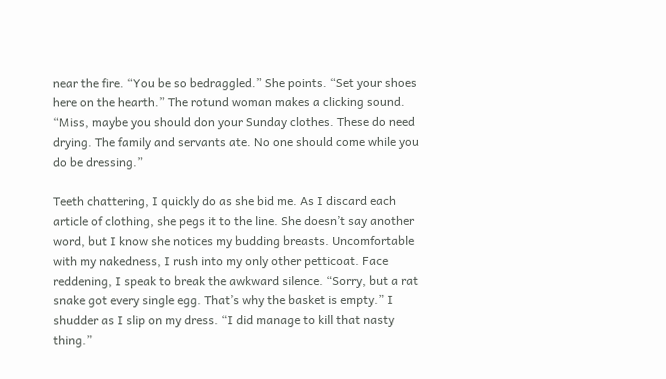near the fire. “You be so bedraggled.” She points. “Set your shoes here on the hearth.” The rotund woman makes a clicking sound. “Miss, maybe you should don your Sunday clothes. These do need drying. The family and servants ate. No one should come while you do be dressing.”

Teeth chattering, I quickly do as she bid me. As I discard each article of clothing, she pegs it to the line. She doesn’t say another word, but I know she notices my budding breasts. Uncomfortable with my nakedness, I rush into my only other petticoat. Face reddening, I speak to break the awkward silence. “Sorry, but a rat snake got every single egg. That’s why the basket is empty.” I shudder as I slip on my dress. “I did manage to kill that nasty thing.”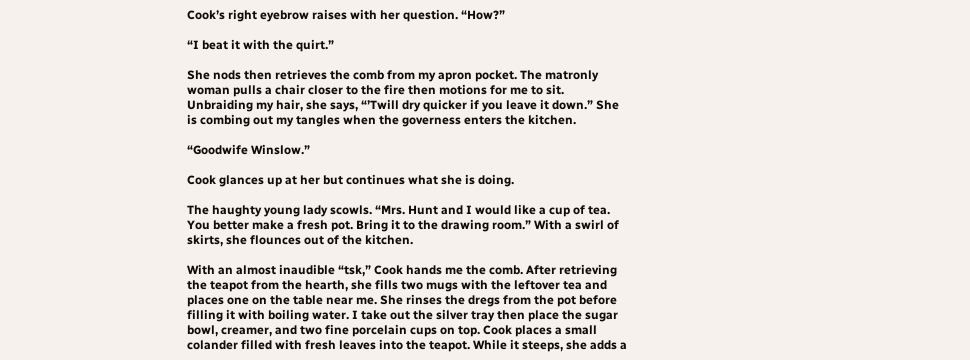Cook’s right eyebrow raises with her question. “How?”

“I beat it with the quirt.”

She nods then retrieves the comb from my apron pocket. The matronly woman pulls a chair closer to the fire then motions for me to sit. Unbraiding my hair, she says, “’Twill dry quicker if you leave it down.” She is combing out my tangles when the governess enters the kitchen.

“Goodwife Winslow.”

Cook glances up at her but continues what she is doing.

The haughty young lady scowls. “Mrs. Hunt and I would like a cup of tea. You better make a fresh pot. Bring it to the drawing room.” With a swirl of skirts, she flounces out of the kitchen.

With an almost inaudible “tsk,” Cook hands me the comb. After retrieving the teapot from the hearth, she fills two mugs with the leftover tea and places one on the table near me. She rinses the dregs from the pot before filling it with boiling water. I take out the silver tray then place the sugar bowl, creamer, and two fine porcelain cups on top. Cook places a small colander filled with fresh leaves into the teapot. While it steeps, she adds a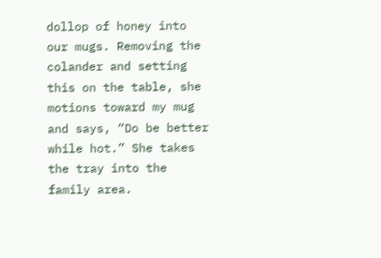dollop of honey into our mugs. Removing the colander and setting this on the table, she motions toward my mug and says, “Do be better while hot.” She takes the tray into the family area.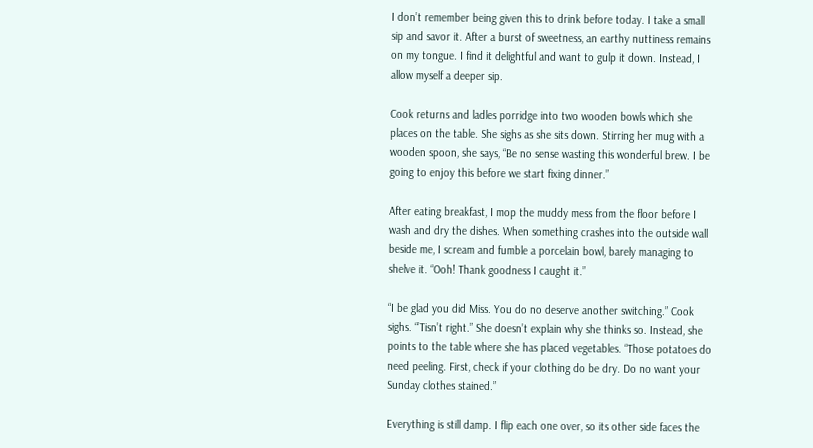I don’t remember being given this to drink before today. I take a small sip and savor it. After a burst of sweetness, an earthy nuttiness remains on my tongue. I find it delightful and want to gulp it down. Instead, I allow myself a deeper sip.

Cook returns and ladles porridge into two wooden bowls which she places on the table. She sighs as she sits down. Stirring her mug with a wooden spoon, she says, “Be no sense wasting this wonderful brew. I be going to enjoy this before we start fixing dinner.”

After eating breakfast, I mop the muddy mess from the floor before I wash and dry the dishes. When something crashes into the outside wall beside me, I scream and fumble a porcelain bowl, barely managing to shelve it. “Ooh! Thank goodness I caught it.”

“I be glad you did Miss. You do no deserve another switching.” Cook sighs. “’Tisn’t right.” She doesn’t explain why she thinks so. Instead, she points to the table where she has placed vegetables. “Those potatoes do need peeling. First, check if your clothing do be dry. Do no want your Sunday clothes stained.”

Everything is still damp. I flip each one over, so its other side faces the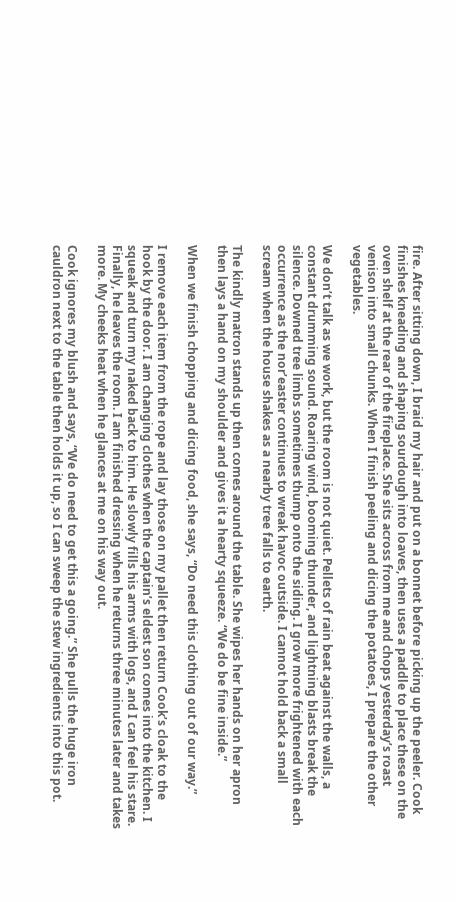fire. After sitting down, I braid my hair and put on a bonnet before picking up the peeler. Cook finishes kneading and shaping sourdough into loaves, then uses a paddle to place these on the oven shelf at the rear of the fireplace. She sits across from me and chops yesterday’s roast venison into small chunks. When I finish peeling and dicing the potatoes, I prepare the other vegetables.

We don’t talk as we work, but the room is not quiet. Pellets of rain beat against the walls, a constant drumming sound. Roaring wind, booming thunder, and lightning blasts break the silence. Downed tree limbs sometimes thump onto the siding. I grow more frightened with each occurrence as the nor’easter continues to wreak havoc outside. I cannot hold back a small scream when the house shakes as a nearby tree falls to earth.

The kindly matron stands up then comes around the table. She wipes her hands on her apron then lays a hand on my shoulder and gives it a hearty squeeze. “We do be fine inside.”

When we finish chopping and dicing food, she says, “Do need this clothing out of our way.”

I remove each item from the rope and lay those on my pallet then return Cook’s cloak to the hook by the door. I am changing clothes when the captain’s eldest son comes into the kitchen. I squeak and turn my naked back to him. He slowly fills his arms with logs, and I can feel his stare. Finally, he leaves the room. I am finished dressing when he returns three minutes later and takes more. My cheeks heat when he glances at me on his way out.

Cook ignores my blush and says, “We do need to get this a going.” She pulls the huge iron cauldron next to the table then holds it up, so I can sweep the stew ingredients into this pot.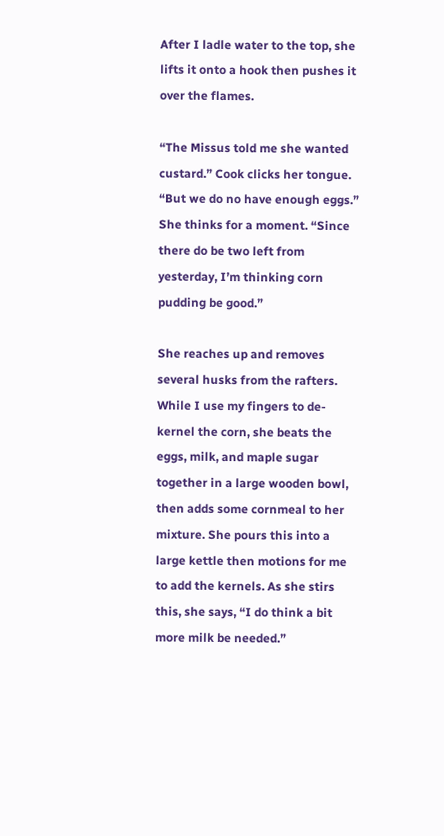After I ladle water to the top, she lifts it onto a hook then pushes it over the flames.

“The Missus told me she wanted custard.” Cook clicks her tongue. “But we do no have enough eggs.” She thinks for a moment. “Since there do be two left from yesterday, I’m thinking corn pudding be good.”

She reaches up and removes several husks from the rafters. While I use my fingers to de-kernel the corn, she beats the eggs, milk, and maple sugar together in a large wooden bowl, then adds some cornmeal to her mixture. She pours this into a large kettle then motions for me to add the kernels. As she stirs this, she says, “I do think a bit more milk be needed.”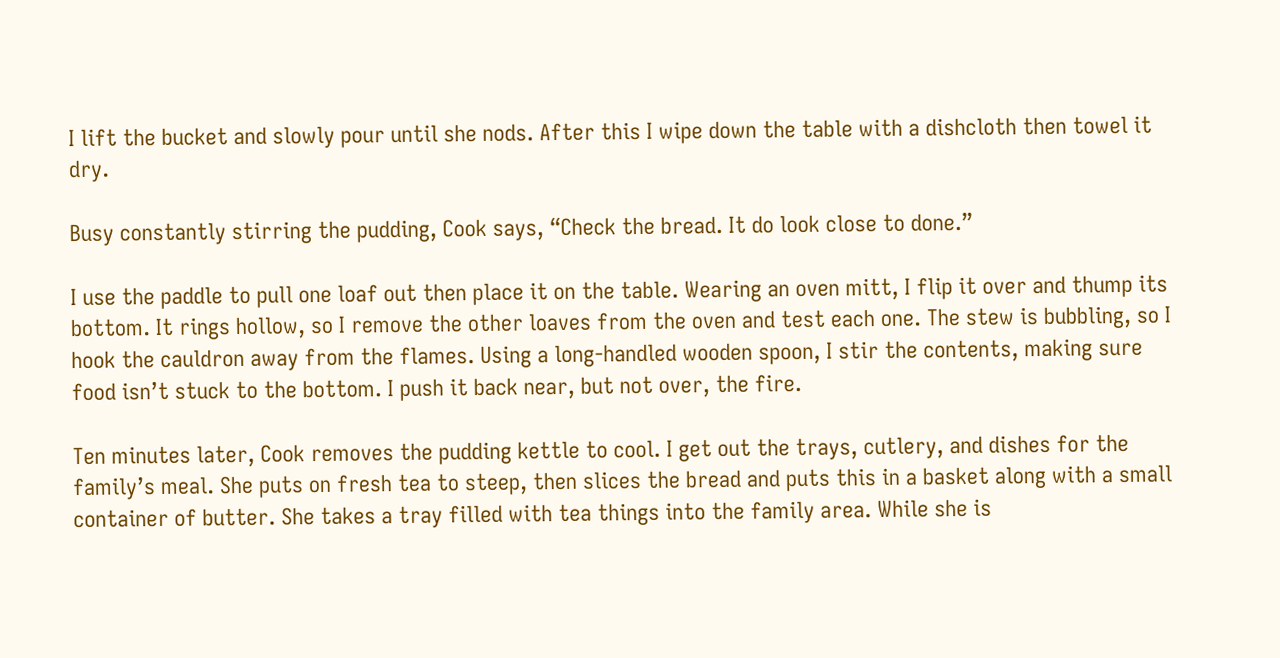I lift the bucket and slowly pour until she nods. After this I wipe down the table with a dishcloth then towel it dry.

Busy constantly stirring the pudding, Cook says, “Check the bread. It do look close to done.”

I use the paddle to pull one loaf out then place it on the table. Wearing an oven mitt, I flip it over and thump its bottom. It rings hollow, so I remove the other loaves from the oven and test each one. The stew is bubbling, so I hook the cauldron away from the flames. Using a long-handled wooden spoon, I stir the contents, making sure food isn’t stuck to the bottom. I push it back near, but not over, the fire.

Ten minutes later, Cook removes the pudding kettle to cool. I get out the trays, cutlery, and dishes for the family’s meal. She puts on fresh tea to steep, then slices the bread and puts this in a basket along with a small container of butter. She takes a tray filled with tea things into the family area. While she is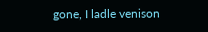gone, I ladle venison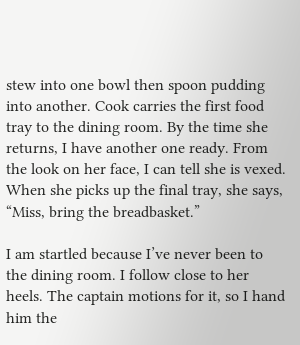stew into one bowl then spoon pudding into another. Cook carries the first food tray to the dining room. By the time she returns, I have another one ready. From the look on her face, I can tell she is vexed. When she picks up the final tray, she says, “Miss, bring the breadbasket.”

I am startled because I’ve never been to the dining room. I follow close to her heels. The captain motions for it, so I hand him the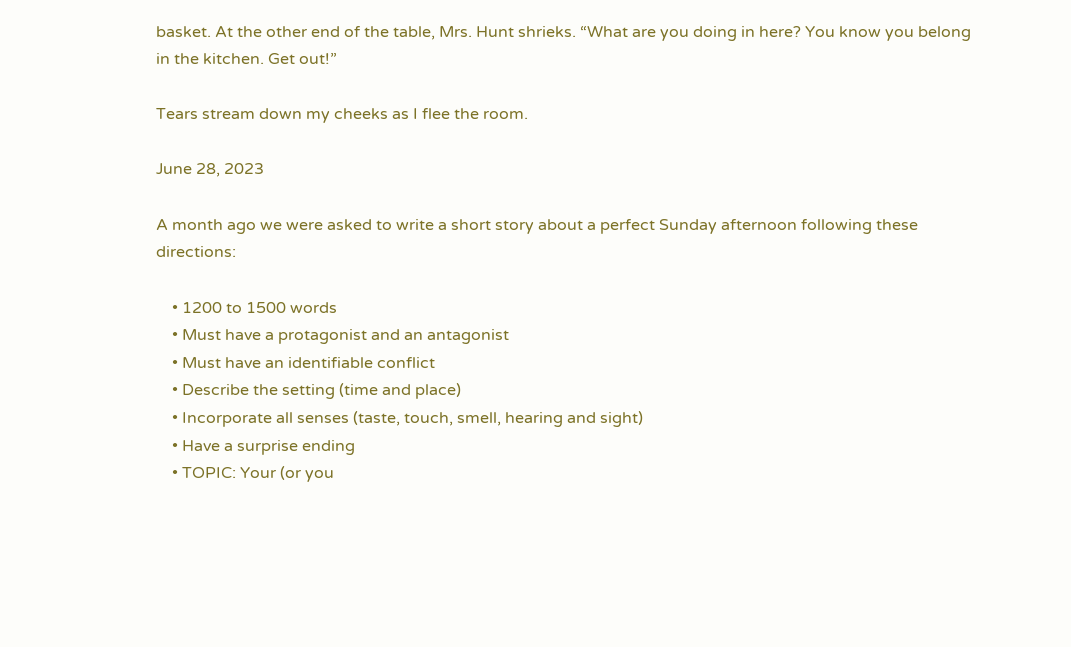basket. At the other end of the table, Mrs. Hunt shrieks. “What are you doing in here? You know you belong in the kitchen. Get out!”

Tears stream down my cheeks as I flee the room.

June 28, 2023

A month ago we were asked to write a short story about a perfect Sunday afternoon following these directions:

    • 1200 to 1500 words
    • Must have a protagonist and an antagonist
    • Must have an identifiable conflict
    • Describe the setting (time and place)
    • Incorporate all senses (taste, touch, smell, hearing and sight)
    • Have a surprise ending
    • TOPIC: Your (or you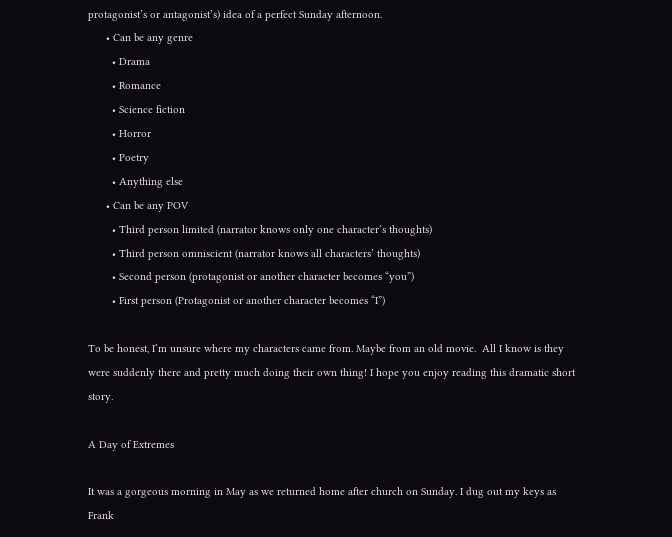protagonist’s or antagonist’s) idea of a perfect Sunday afternoon.
      • Can be any genre
        • Drama
        • Romance
        • Science fiction
        • Horror
        • Poetry
        • Anything else
      • Can be any POV
        • Third person limited (narrator knows only one character’s thoughts)
        • Third person omniscient (narrator knows all characters’ thoughts)
        • Second person (protagonist or another character becomes “you”)
        • First person (Protagonist or another character becomes “I”)

To be honest, I’m unsure where my characters came from. Maybe from an old movie.  All I know is they were suddenly there and pretty much doing their own thing! I hope you enjoy reading this dramatic short story.

A Day of Extremes

It was a gorgeous morning in May as we returned home after church on Sunday. I dug out my keys as Frank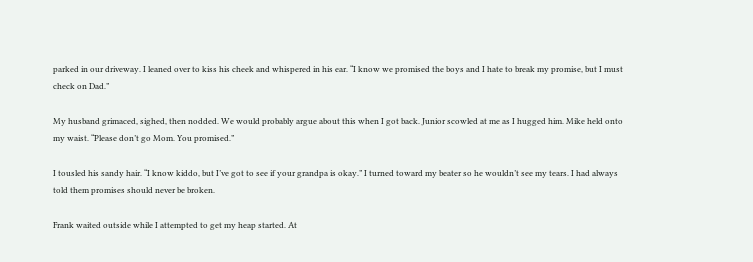parked in our driveway. I leaned over to kiss his cheek and whispered in his ear. “I know we promised the boys and I hate to break my promise, but I must check on Dad.”

My husband grimaced, sighed, then nodded. We would probably argue about this when I got back. Junior scowled at me as I hugged him. Mike held onto my waist. “Please don’t go Mom. You promised.”

I tousled his sandy hair. “I know kiddo, but I’ve got to see if your grandpa is okay.” I turned toward my beater so he wouldn’t see my tears. I had always told them promises should never be broken.

Frank waited outside while I attempted to get my heap started. At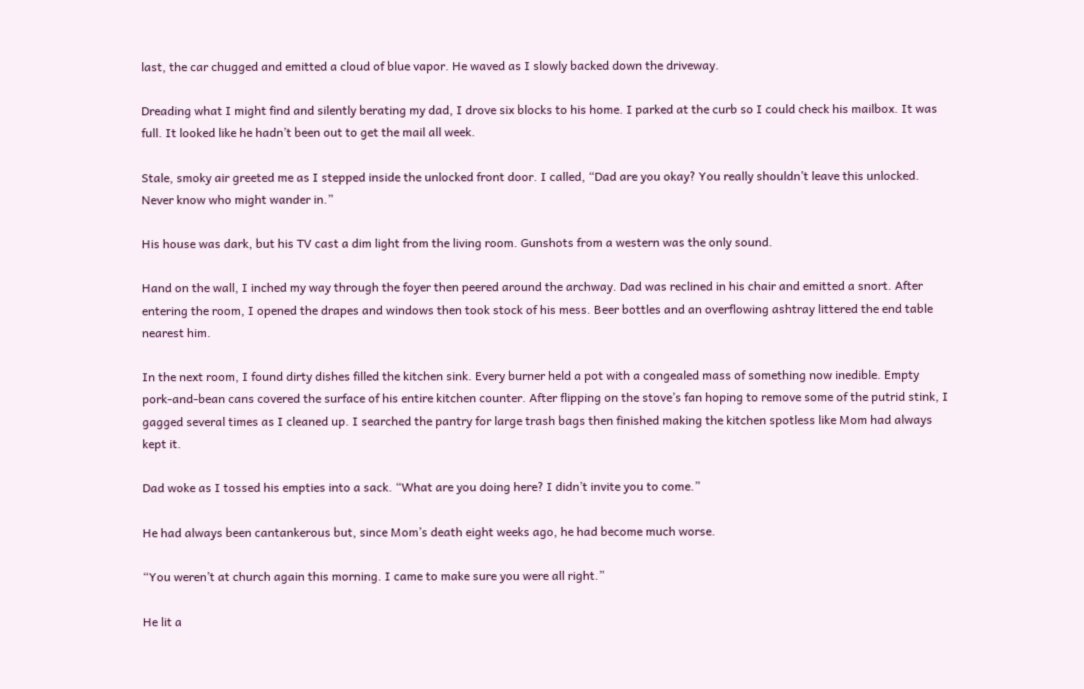last, the car chugged and emitted a cloud of blue vapor. He waved as I slowly backed down the driveway.

Dreading what I might find and silently berating my dad, I drove six blocks to his home. I parked at the curb so I could check his mailbox. It was full. It looked like he hadn’t been out to get the mail all week.

Stale, smoky air greeted me as I stepped inside the unlocked front door. I called, “Dad are you okay? You really shouldn’t leave this unlocked. Never know who might wander in.”

His house was dark, but his TV cast a dim light from the living room. Gunshots from a western was the only sound.

Hand on the wall, I inched my way through the foyer then peered around the archway. Dad was reclined in his chair and emitted a snort. After entering the room, I opened the drapes and windows then took stock of his mess. Beer bottles and an overflowing ashtray littered the end table nearest him.

In the next room, I found dirty dishes filled the kitchen sink. Every burner held a pot with a congealed mass of something now inedible. Empty pork-and-bean cans covered the surface of his entire kitchen counter. After flipping on the stove’s fan hoping to remove some of the putrid stink, I gagged several times as I cleaned up. I searched the pantry for large trash bags then finished making the kitchen spotless like Mom had always kept it.

Dad woke as I tossed his empties into a sack. “What are you doing here? I didn’t invite you to come.”

He had always been cantankerous but, since Mom’s death eight weeks ago, he had become much worse.

“You weren’t at church again this morning. I came to make sure you were all right.”

He lit a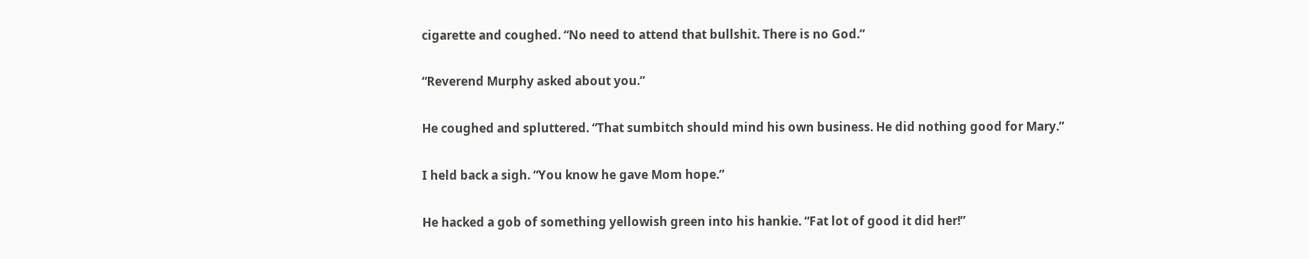cigarette and coughed. “No need to attend that bullshit. There is no God.”

“Reverend Murphy asked about you.”

He coughed and spluttered. “That sumbitch should mind his own business. He did nothing good for Mary.”

I held back a sigh. “You know he gave Mom hope.”

He hacked a gob of something yellowish green into his hankie. “Fat lot of good it did her!”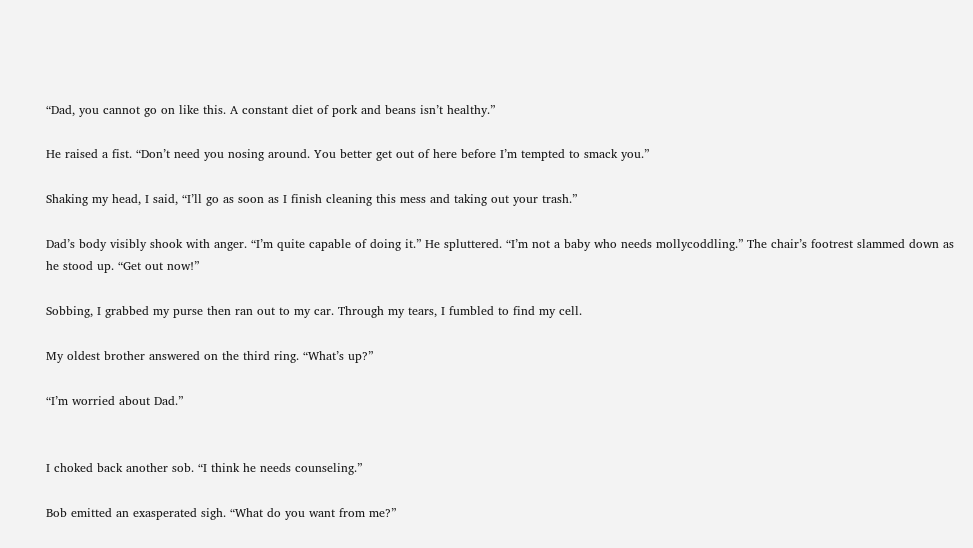“Dad, you cannot go on like this. A constant diet of pork and beans isn’t healthy.”

He raised a fist. “Don’t need you nosing around. You better get out of here before I’m tempted to smack you.”

Shaking my head, I said, “I’ll go as soon as I finish cleaning this mess and taking out your trash.”

Dad’s body visibly shook with anger. “I’m quite capable of doing it.” He spluttered. “I’m not a baby who needs mollycoddling.” The chair’s footrest slammed down as he stood up. “Get out now!”

Sobbing, I grabbed my purse then ran out to my car. Through my tears, I fumbled to find my cell.

My oldest brother answered on the third ring. “What’s up?”

“I’m worried about Dad.”


I choked back another sob. “I think he needs counseling.”

Bob emitted an exasperated sigh. “What do you want from me?”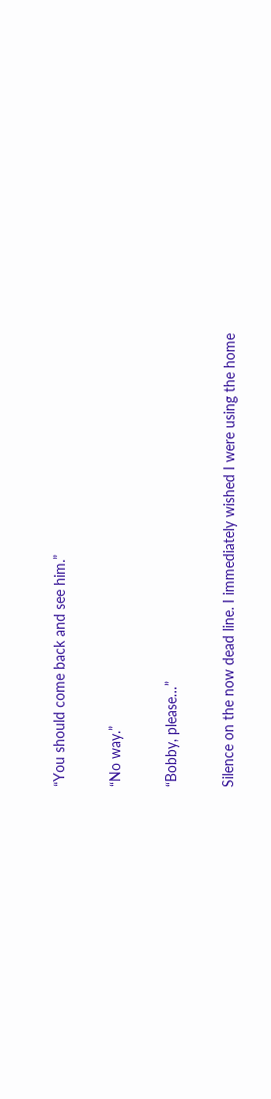“You should come back and see him.”

“No way.”

“Bobby, please…”

Silence on the now dead line. I immediately wished I were using the home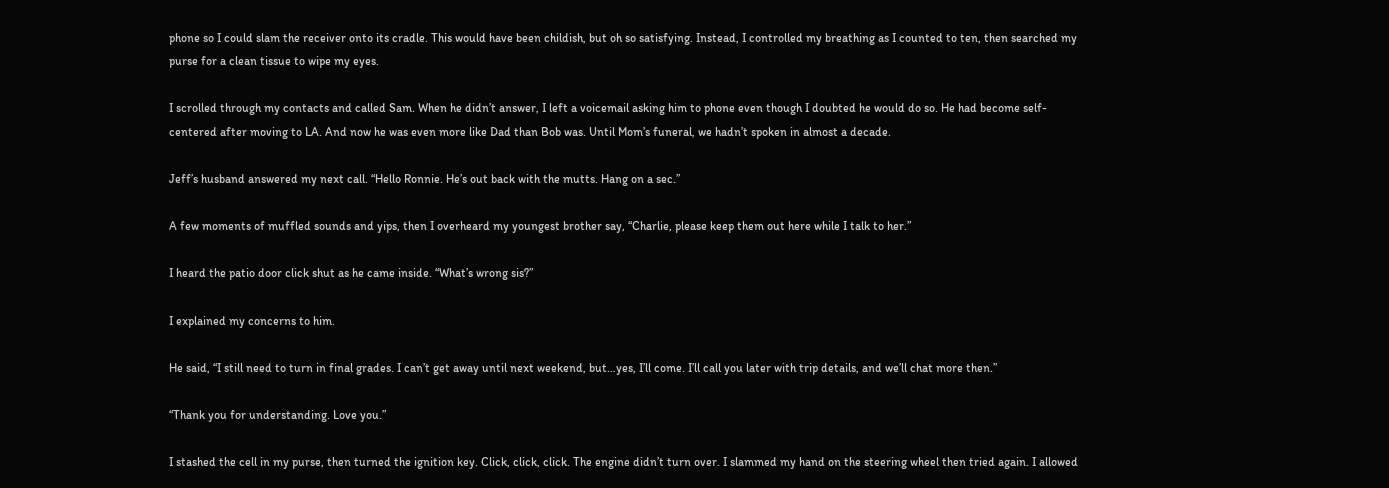phone so I could slam the receiver onto its cradle. This would have been childish, but oh so satisfying. Instead, I controlled my breathing as I counted to ten, then searched my purse for a clean tissue to wipe my eyes.

I scrolled through my contacts and called Sam. When he didn’t answer, I left a voicemail asking him to phone even though I doubted he would do so. He had become self-centered after moving to LA. And now he was even more like Dad than Bob was. Until Mom’s funeral, we hadn’t spoken in almost a decade.

Jeff’s husband answered my next call. “Hello Ronnie. He’s out back with the mutts. Hang on a sec.”

A few moments of muffled sounds and yips, then I overheard my youngest brother say, “Charlie, please keep them out here while I talk to her.”

I heard the patio door click shut as he came inside. “What’s wrong sis?”

I explained my concerns to him.

He said, “I still need to turn in final grades. I can’t get away until next weekend, but…yes, I’ll come. I’ll call you later with trip details, and we’ll chat more then.”

“Thank you for understanding. Love you.”

I stashed the cell in my purse, then turned the ignition key. Click, click, click. The engine didn’t turn over. I slammed my hand on the steering wheel then tried again. I allowed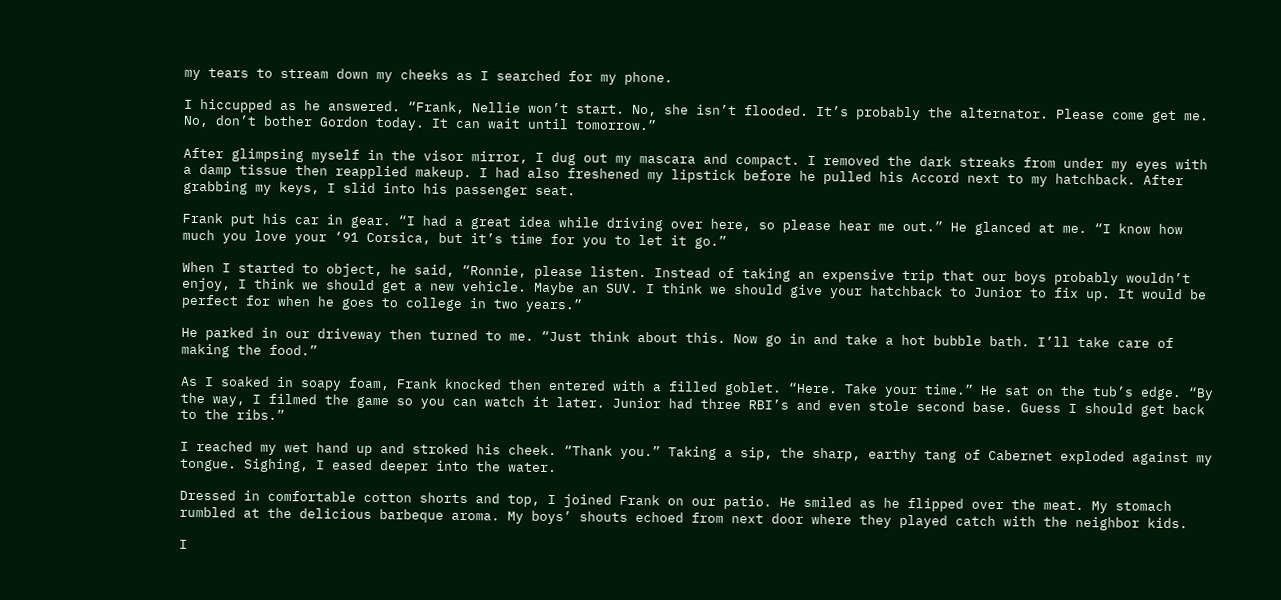my tears to stream down my cheeks as I searched for my phone.

I hiccupped as he answered. “Frank, Nellie won’t start. No, she isn’t flooded. It’s probably the alternator. Please come get me. No, don’t bother Gordon today. It can wait until tomorrow.”

After glimpsing myself in the visor mirror, I dug out my mascara and compact. I removed the dark streaks from under my eyes with a damp tissue then reapplied makeup. I had also freshened my lipstick before he pulled his Accord next to my hatchback. After grabbing my keys, I slid into his passenger seat.

Frank put his car in gear. “I had a great idea while driving over here, so please hear me out.” He glanced at me. “I know how much you love your ‘91 Corsica, but it’s time for you to let it go.”

When I started to object, he said, “Ronnie, please listen. Instead of taking an expensive trip that our boys probably wouldn’t enjoy, I think we should get a new vehicle. Maybe an SUV. I think we should give your hatchback to Junior to fix up. It would be perfect for when he goes to college in two years.”

He parked in our driveway then turned to me. “Just think about this. Now go in and take a hot bubble bath. I’ll take care of making the food.”

As I soaked in soapy foam, Frank knocked then entered with a filled goblet. “Here. Take your time.” He sat on the tub’s edge. “By the way, I filmed the game so you can watch it later. Junior had three RBI’s and even stole second base. Guess I should get back to the ribs.”

I reached my wet hand up and stroked his cheek. “Thank you.” Taking a sip, the sharp, earthy tang of Cabernet exploded against my tongue. Sighing, I eased deeper into the water.

Dressed in comfortable cotton shorts and top, I joined Frank on our patio. He smiled as he flipped over the meat. My stomach rumbled at the delicious barbeque aroma. My boys’ shouts echoed from next door where they played catch with the neighbor kids.

I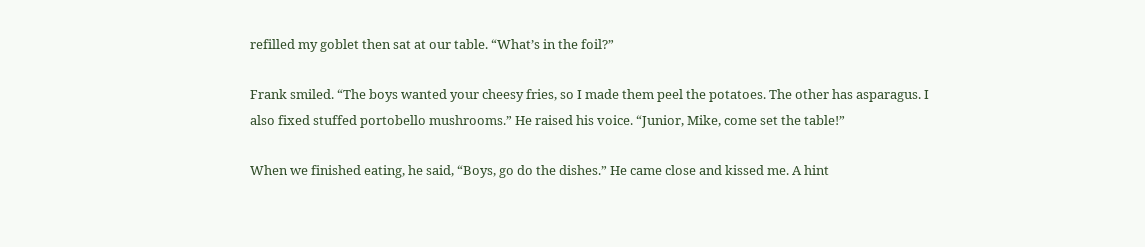refilled my goblet then sat at our table. “What’s in the foil?”

Frank smiled. “The boys wanted your cheesy fries, so I made them peel the potatoes. The other has asparagus. I also fixed stuffed portobello mushrooms.” He raised his voice. “Junior, Mike, come set the table!”

When we finished eating, he said, “Boys, go do the dishes.” He came close and kissed me. A hint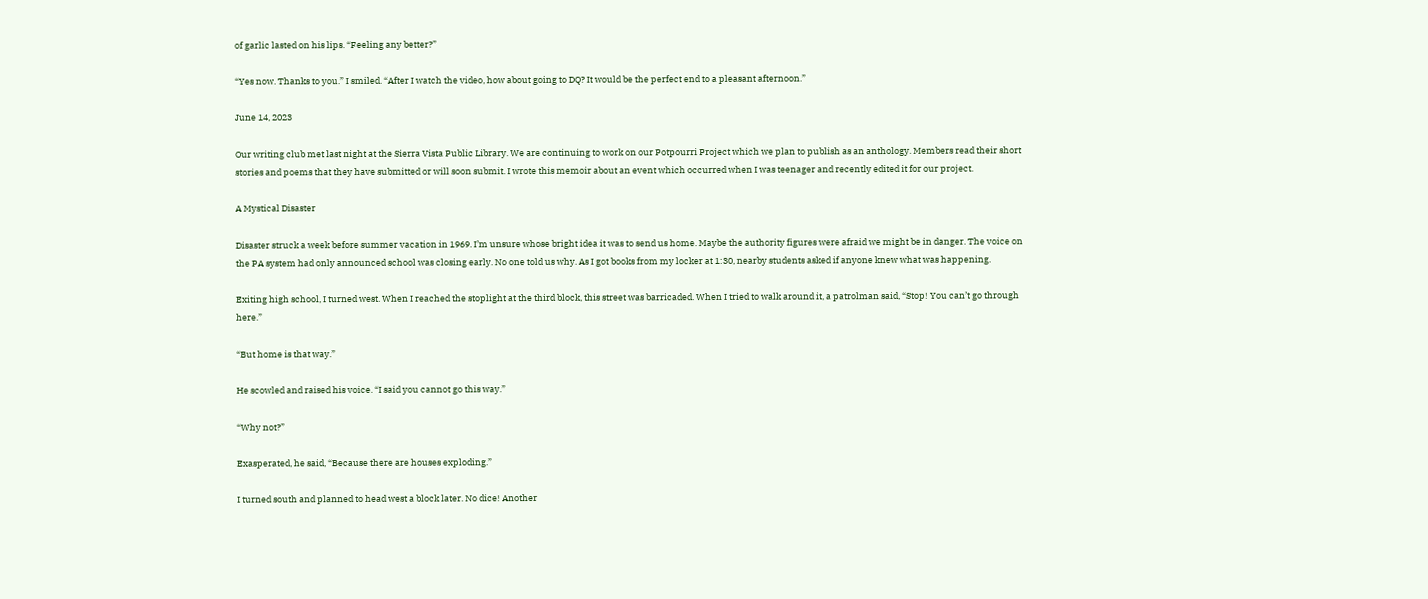of garlic lasted on his lips. “Feeling any better?”

“Yes now. Thanks to you.” I smiled. “After I watch the video, how about going to DQ? It would be the perfect end to a pleasant afternoon.”

June 14, 2023

Our writing club met last night at the Sierra Vista Public Library. We are continuing to work on our Potpourri Project which we plan to publish as an anthology. Members read their short stories and poems that they have submitted or will soon submit. I wrote this memoir about an event which occurred when I was teenager and recently edited it for our project.

A Mystical Disaster

Disaster struck a week before summer vacation in 1969. I’m unsure whose bright idea it was to send us home. Maybe the authority figures were afraid we might be in danger. The voice on the PA system had only announced school was closing early. No one told us why. As I got books from my locker at 1:30, nearby students asked if anyone knew what was happening.

Exiting high school, I turned west. When I reached the stoplight at the third block, this street was barricaded. When I tried to walk around it, a patrolman said, “Stop! You can’t go through here.”

“But home is that way.”

He scowled and raised his voice. “I said you cannot go this way.”

“Why not?”

Exasperated, he said, “Because there are houses exploding.”

I turned south and planned to head west a block later. No dice! Another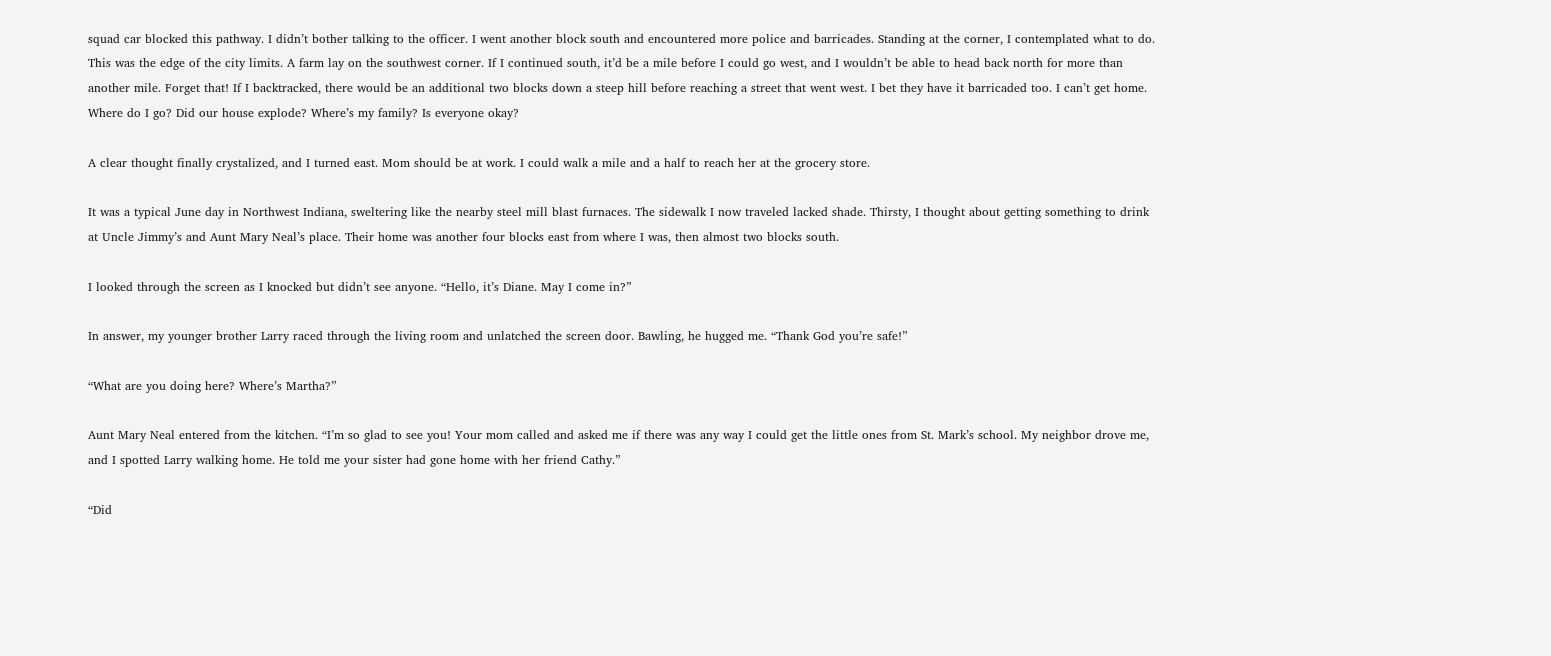squad car blocked this pathway. I didn’t bother talking to the officer. I went another block south and encountered more police and barricades. Standing at the corner, I contemplated what to do. This was the edge of the city limits. A farm lay on the southwest corner. If I continued south, it’d be a mile before I could go west, and I wouldn’t be able to head back north for more than another mile. Forget that! If I backtracked, there would be an additional two blocks down a steep hill before reaching a street that went west. I bet they have it barricaded too. I can’t get home. Where do I go? Did our house explode? Where’s my family? Is everyone okay?

A clear thought finally crystalized, and I turned east. Mom should be at work. I could walk a mile and a half to reach her at the grocery store.

It was a typical June day in Northwest Indiana, sweltering like the nearby steel mill blast furnaces. The sidewalk I now traveled lacked shade. Thirsty, I thought about getting something to drink at Uncle Jimmy’s and Aunt Mary Neal’s place. Their home was another four blocks east from where I was, then almost two blocks south.

I looked through the screen as I knocked but didn’t see anyone. “Hello, it’s Diane. May I come in?”

In answer, my younger brother Larry raced through the living room and unlatched the screen door. Bawling, he hugged me. “Thank God you’re safe!”

“What are you doing here? Where’s Martha?”

Aunt Mary Neal entered from the kitchen. “I’m so glad to see you! Your mom called and asked me if there was any way I could get the little ones from St. Mark’s school. My neighbor drove me, and I spotted Larry walking home. He told me your sister had gone home with her friend Cathy.”

“Did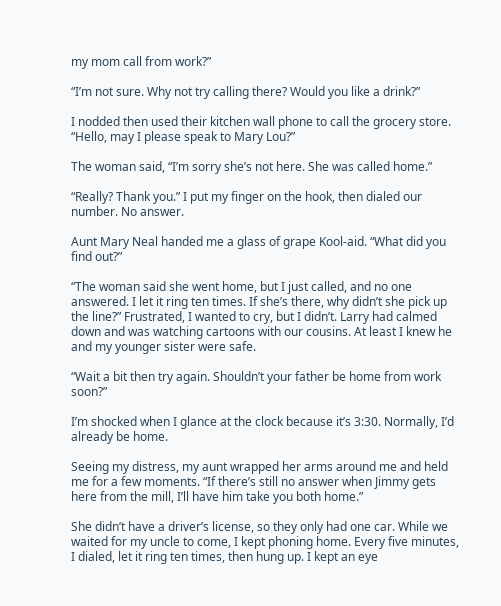my mom call from work?”

“I’m not sure. Why not try calling there? Would you like a drink?”

I nodded then used their kitchen wall phone to call the grocery store. “Hello, may I please speak to Mary Lou?”

The woman said, “I’m sorry she’s not here. She was called home.”

“Really? Thank you.” I put my finger on the hook, then dialed our number. No answer.

Aunt Mary Neal handed me a glass of grape Kool-aid. “What did you find out?”

“The woman said she went home, but I just called, and no one answered. I let it ring ten times. If she’s there, why didn’t she pick up the line?” Frustrated, I wanted to cry, but I didn’t. Larry had calmed down and was watching cartoons with our cousins. At least I knew he and my younger sister were safe.

“Wait a bit then try again. Shouldn’t your father be home from work soon?”

I’m shocked when I glance at the clock because it’s 3:30. Normally, I’d already be home.

Seeing my distress, my aunt wrapped her arms around me and held me for a few moments. “If there’s still no answer when Jimmy gets here from the mill, I’ll have him take you both home.”

She didn’t have a driver’s license, so they only had one car. While we waited for my uncle to come, I kept phoning home. Every five minutes, I dialed, let it ring ten times, then hung up. I kept an eye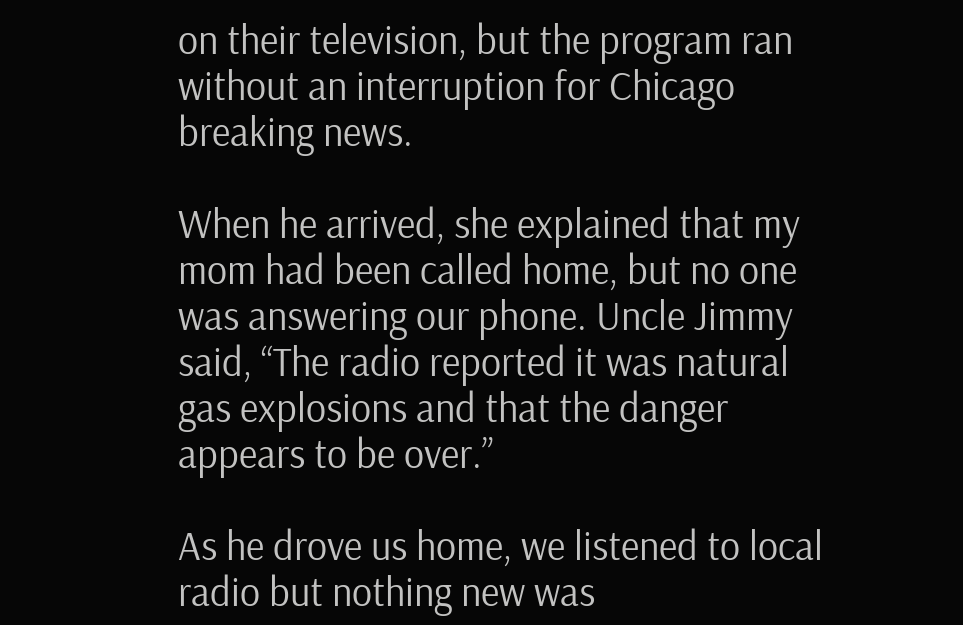on their television, but the program ran without an interruption for Chicago breaking news.

When he arrived, she explained that my mom had been called home, but no one was answering our phone. Uncle Jimmy said, “The radio reported it was natural gas explosions and that the danger appears to be over.”

As he drove us home, we listened to local radio but nothing new was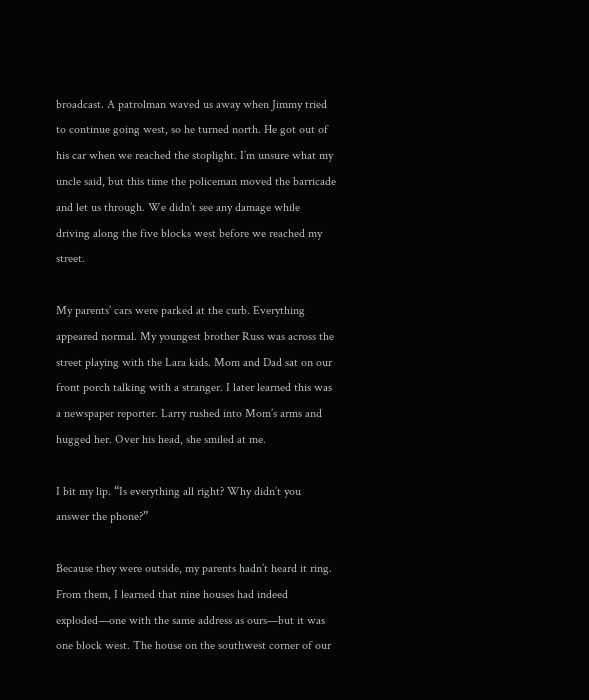broadcast. A patrolman waved us away when Jimmy tried to continue going west, so he turned north. He got out of his car when we reached the stoplight. I’m unsure what my uncle said, but this time the policeman moved the barricade and let us through. We didn’t see any damage while driving along the five blocks west before we reached my street.

My parents’ cars were parked at the curb. Everything appeared normal. My youngest brother Russ was across the street playing with the Lara kids. Mom and Dad sat on our front porch talking with a stranger. I later learned this was a newspaper reporter. Larry rushed into Mom’s arms and hugged her. Over his head, she smiled at me.

I bit my lip. “Is everything all right? Why didn’t you answer the phone?”

Because they were outside, my parents hadn’t heard it ring. From them, I learned that nine houses had indeed exploded—one with the same address as ours—but it was one block west. The house on the southwest corner of our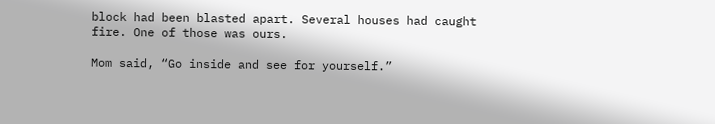block had been blasted apart. Several houses had caught fire. One of those was ours.

Mom said, “Go inside and see for yourself.”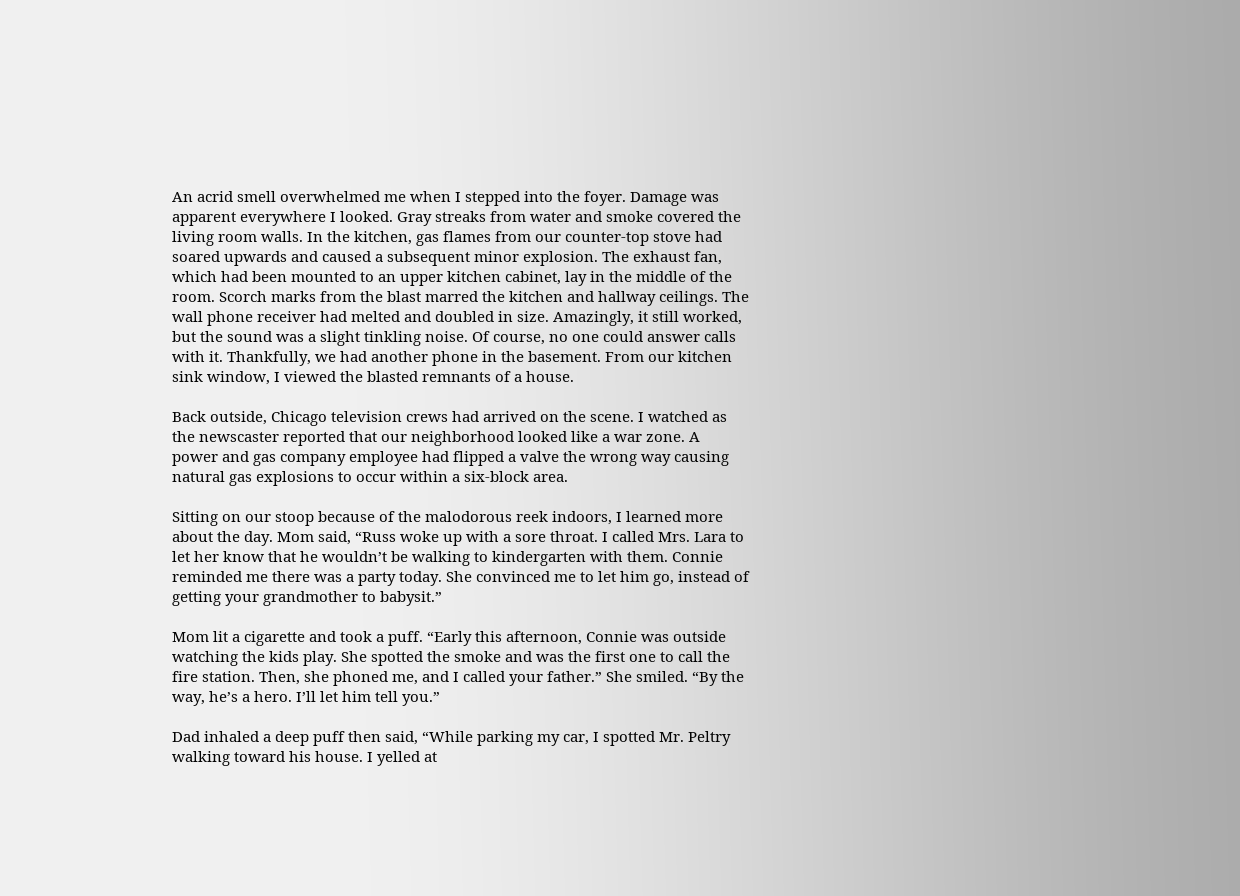An acrid smell overwhelmed me when I stepped into the foyer. Damage was apparent everywhere I looked. Gray streaks from water and smoke covered the living room walls. In the kitchen, gas flames from our counter-top stove had soared upwards and caused a subsequent minor explosion. The exhaust fan, which had been mounted to an upper kitchen cabinet, lay in the middle of the room. Scorch marks from the blast marred the kitchen and hallway ceilings. The wall phone receiver had melted and doubled in size. Amazingly, it still worked, but the sound was a slight tinkling noise. Of course, no one could answer calls with it. Thankfully, we had another phone in the basement. From our kitchen sink window, I viewed the blasted remnants of a house.

Back outside, Chicago television crews had arrived on the scene. I watched as the newscaster reported that our neighborhood looked like a war zone. A power and gas company employee had flipped a valve the wrong way causing natural gas explosions to occur within a six-block area.

Sitting on our stoop because of the malodorous reek indoors, I learned more about the day. Mom said, “Russ woke up with a sore throat. I called Mrs. Lara to let her know that he wouldn’t be walking to kindergarten with them. Connie reminded me there was a party today. She convinced me to let him go, instead of getting your grandmother to babysit.”

Mom lit a cigarette and took a puff. “Early this afternoon, Connie was outside watching the kids play. She spotted the smoke and was the first one to call the fire station. Then, she phoned me, and I called your father.” She smiled. “By the way, he’s a hero. I’ll let him tell you.”

Dad inhaled a deep puff then said, “While parking my car, I spotted Mr. Peltry walking toward his house. I yelled at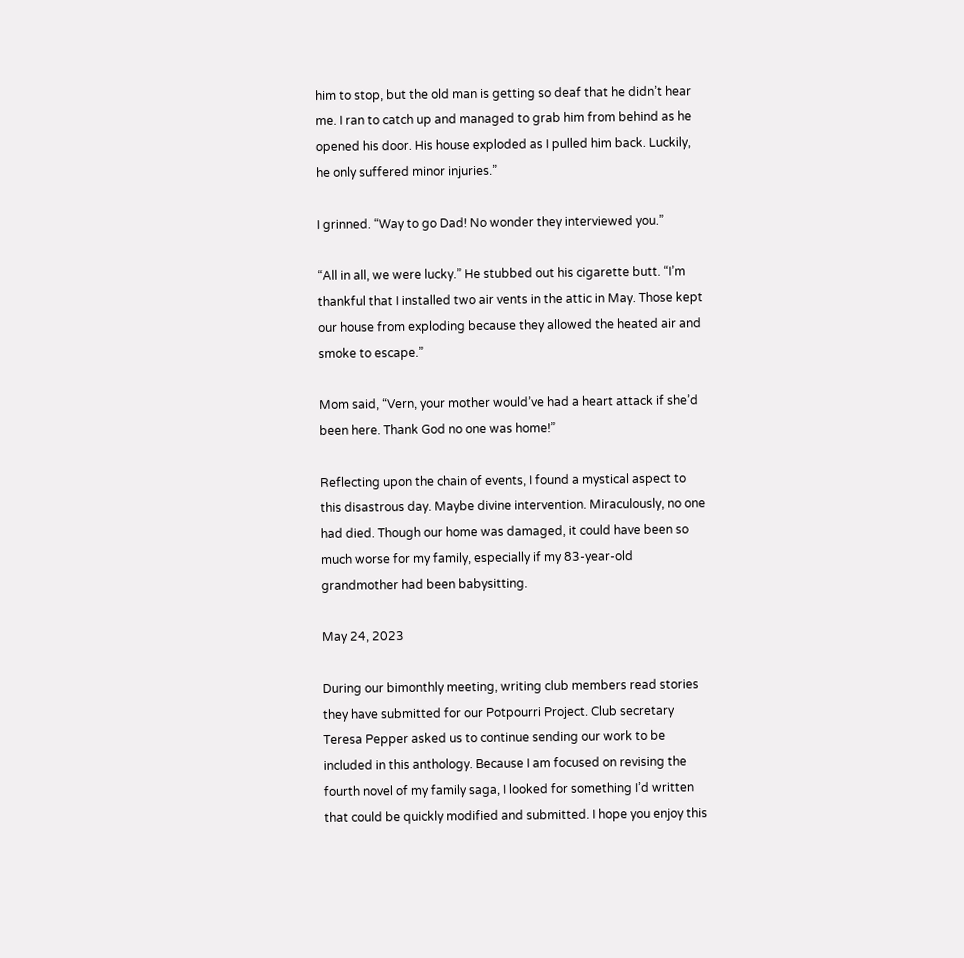him to stop, but the old man is getting so deaf that he didn’t hear me. I ran to catch up and managed to grab him from behind as he opened his door. His house exploded as I pulled him back. Luckily, he only suffered minor injuries.”

I grinned. “Way to go Dad! No wonder they interviewed you.”

“All in all, we were lucky.” He stubbed out his cigarette butt. “I’m thankful that I installed two air vents in the attic in May. Those kept our house from exploding because they allowed the heated air and smoke to escape.”

Mom said, “Vern, your mother would’ve had a heart attack if she’d been here. Thank God no one was home!”

Reflecting upon the chain of events, I found a mystical aspect to this disastrous day. Maybe divine intervention. Miraculously, no one had died. Though our home was damaged, it could have been so much worse for my family, especially if my 83-year-old grandmother had been babysitting.

May 24, 2023

During our bimonthly meeting, writing club members read stories they have submitted for our Potpourri Project. Club secretary Teresa Pepper asked us to continue sending our work to be included in this anthology. Because I am focused on revising the fourth novel of my family saga, I looked for something I’d written that could be quickly modified and submitted. I hope you enjoy this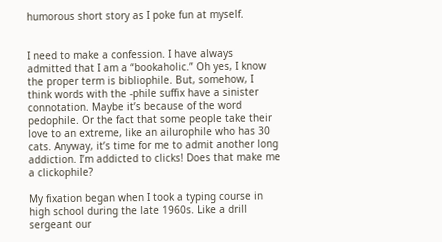humorous short story as I poke fun at myself.


I need to make a confession. I have always admitted that I am a “bookaholic.” Oh yes, I know the proper term is bibliophile. But, somehow, I think words with the -phile suffix have a sinister connotation. Maybe it’s because of the word pedophile. Or the fact that some people take their love to an extreme, like an ailurophile who has 30 cats. Anyway, it’s time for me to admit another long addiction. I’m addicted to clicks! Does that make me a clickophile?

My fixation began when I took a typing course in high school during the late 1960s. Like a drill sergeant our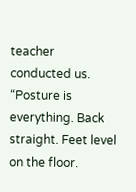teacher conducted us. “Posture is everything. Back straight. Feet level on the floor.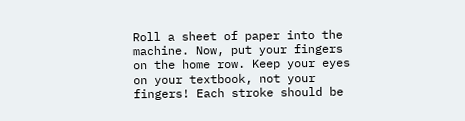Roll a sheet of paper into the machine. Now, put your fingers on the home row. Keep your eyes on your textbook, not your fingers! Each stroke should be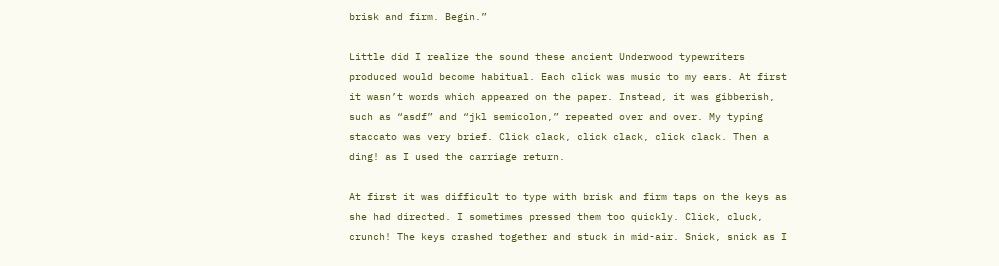brisk and firm. Begin.”

Little did I realize the sound these ancient Underwood typewriters produced would become habitual. Each click was music to my ears. At first it wasn’t words which appeared on the paper. Instead, it was gibberish, such as “asdf” and “jkl semicolon,” repeated over and over. My typing staccato was very brief. Click clack, click clack, click clack. Then a ding! as I used the carriage return.

At first it was difficult to type with brisk and firm taps on the keys as she had directed. I sometimes pressed them too quickly. Click, cluck, crunch! The keys crashed together and stuck in mid-air. Snick, snick as I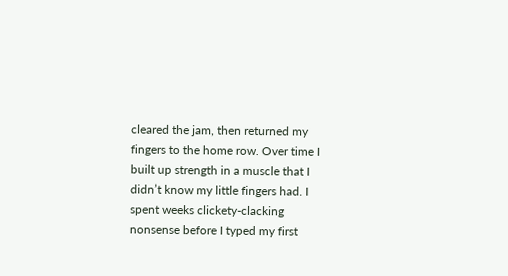cleared the jam, then returned my fingers to the home row. Over time I built up strength in a muscle that I didn’t know my little fingers had. I spent weeks clickety-clacking nonsense before I typed my first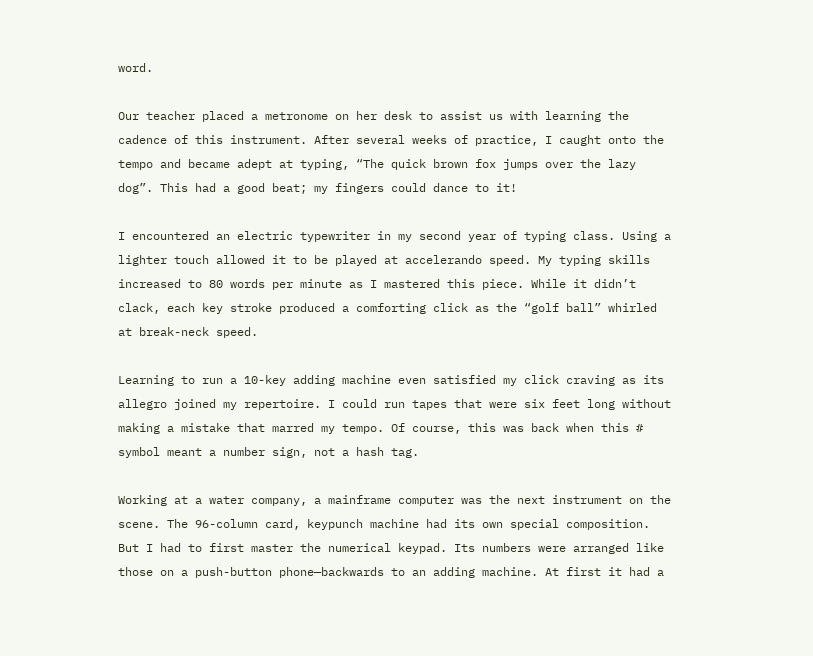word.

Our teacher placed a metronome on her desk to assist us with learning the cadence of this instrument. After several weeks of practice, I caught onto the tempo and became adept at typing, “The quick brown fox jumps over the lazy dog”. This had a good beat; my fingers could dance to it!

I encountered an electric typewriter in my second year of typing class. Using a lighter touch allowed it to be played at accelerando speed. My typing skills increased to 80 words per minute as I mastered this piece. While it didn’t clack, each key stroke produced a comforting click as the “golf ball” whirled at break-neck speed.

Learning to run a 10-key adding machine even satisfied my click craving as its allegro joined my repertoire. I could run tapes that were six feet long without making a mistake that marred my tempo. Of course, this was back when this # symbol meant a number sign, not a hash tag.

Working at a water company, a mainframe computer was the next instrument on the scene. The 96-column card, keypunch machine had its own special composition. But I had to first master the numerical keypad. Its numbers were arranged like those on a push-button phone—backwards to an adding machine. At first it had a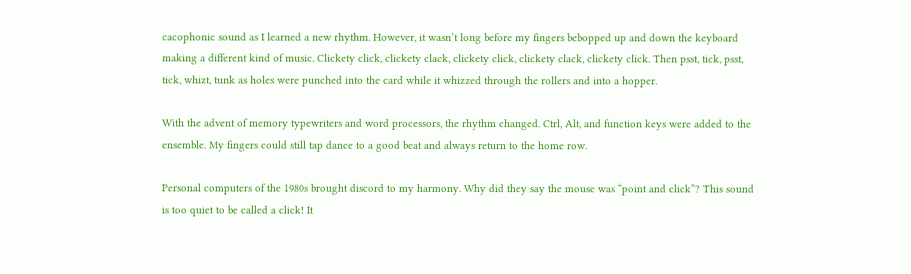cacophonic sound as I learned a new rhythm. However, it wasn’t long before my fingers bebopped up and down the keyboard making a different kind of music. Clickety click, clickety clack, clickety click, clickety clack, clickety click. Then psst, tick, psst, tick, whizt, tunk as holes were punched into the card while it whizzed through the rollers and into a hopper.

With the advent of memory typewriters and word processors, the rhythm changed. Ctrl, Alt, and function keys were added to the ensemble. My fingers could still tap dance to a good beat and always return to the home row.

Personal computers of the 1980s brought discord to my harmony. Why did they say the mouse was “point and click”? This sound is too quiet to be called a click! It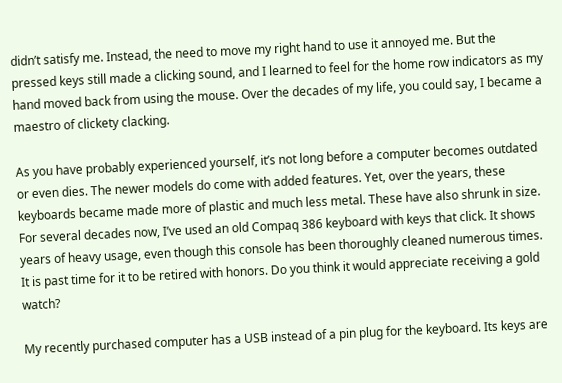didn’t satisfy me. Instead, the need to move my right hand to use it annoyed me. But the pressed keys still made a clicking sound, and I learned to feel for the home row indicators as my hand moved back from using the mouse. Over the decades of my life, you could say, I became a maestro of clickety clacking.

As you have probably experienced yourself, it’s not long before a computer becomes outdated or even dies. The newer models do come with added features. Yet, over the years, these keyboards became made more of plastic and much less metal. These have also shrunk in size. For several decades now, I’ve used an old Compaq 386 keyboard with keys that click. It shows years of heavy usage, even though this console has been thoroughly cleaned numerous times. It is past time for it to be retired with honors. Do you think it would appreciate receiving a gold watch?

My recently purchased computer has a USB instead of a pin plug for the keyboard. Its keys are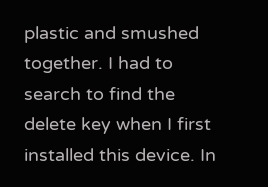plastic and smushed together. I had to search to find the delete key when I first installed this device. In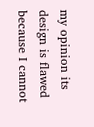my opinion its design is flawed because I cannot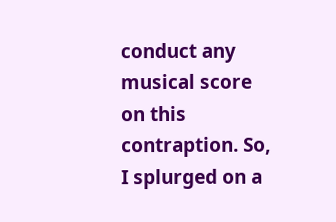conduct any musical score on this contraption. So, I splurged on a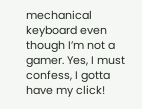mechanical keyboard even though I’m not a gamer. Yes, I must confess, I gotta have my click!